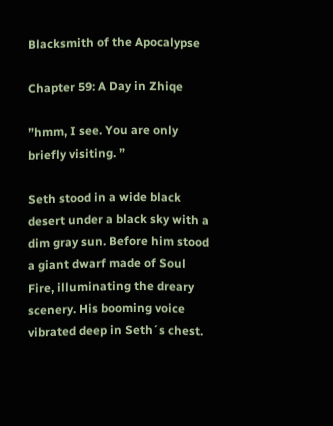Blacksmith of the Apocalypse

Chapter 59: A Day in Zhiqe

”hmm, I see. You are only briefly visiting. ”

Seth stood in a wide black desert under a black sky with a dim gray sun. Before him stood a giant dwarf made of Soul Fire, illuminating the dreary scenery. His booming voice vibrated deep in Seth´s chest.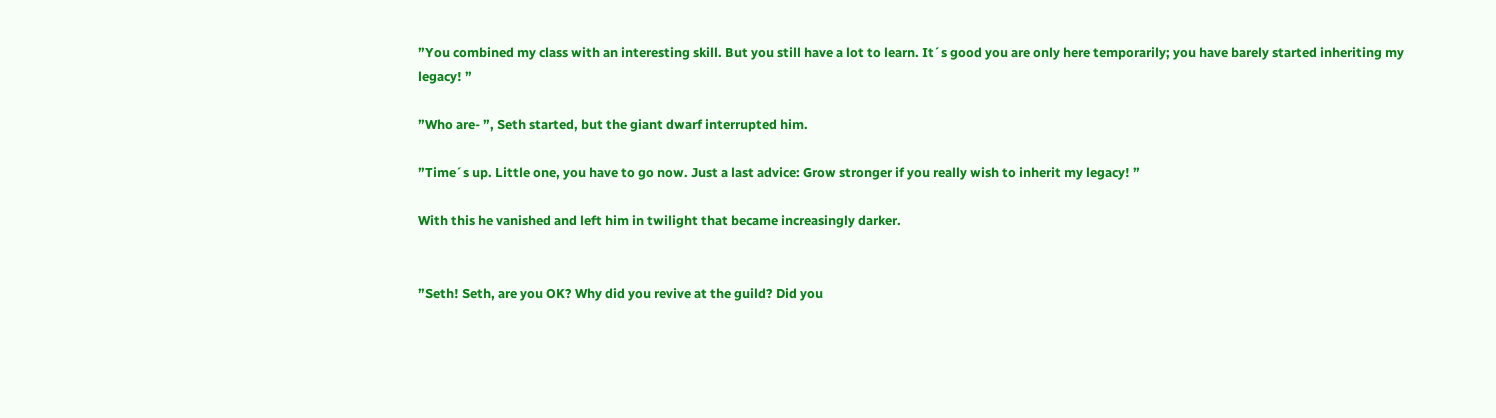”You combined my class with an interesting skill. But you still have a lot to learn. It´s good you are only here temporarily; you have barely started inheriting my legacy! ”

”Who are- ”, Seth started, but the giant dwarf interrupted him.

”Time´s up. Little one, you have to go now. Just a last advice: Grow stronger if you really wish to inherit my legacy! ”

With this he vanished and left him in twilight that became increasingly darker.


”Seth! Seth, are you OK? Why did you revive at the guild? Did you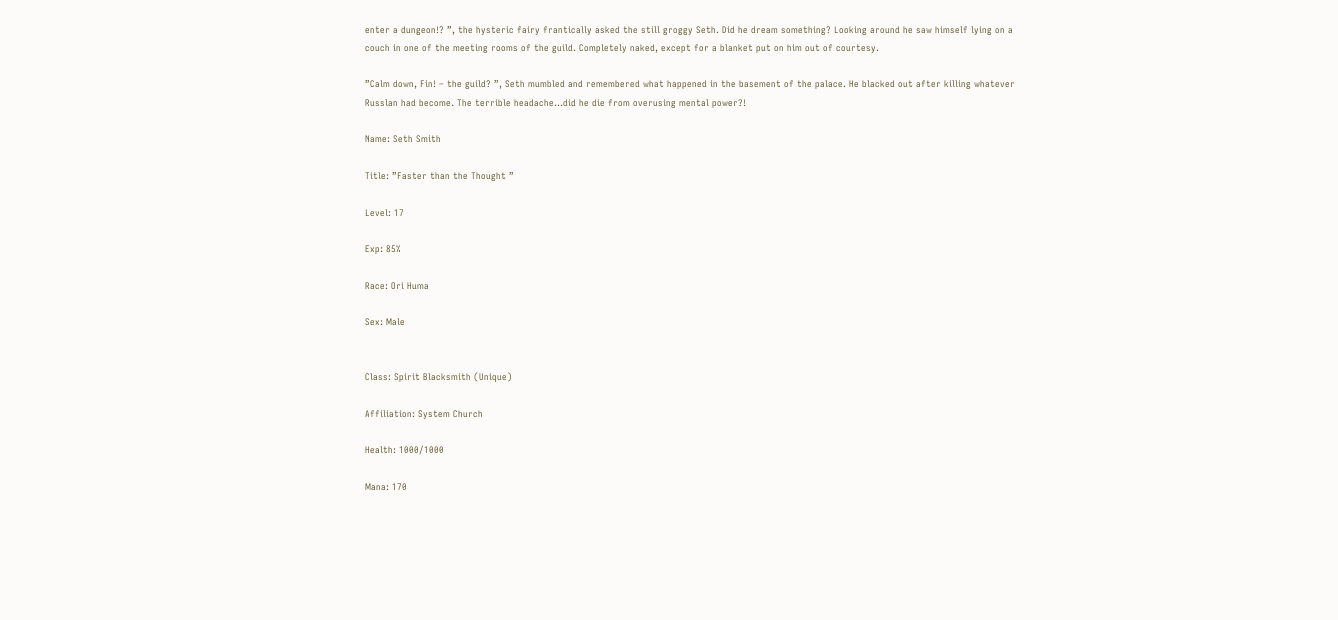enter a dungeon!? ”, the hysteric fairy frantically asked the still groggy Seth. Did he dream something? Looking around he saw himself lying on a couch in one of the meeting rooms of the guild. Completely naked, except for a blanket put on him out of courtesy.

”Calm down, Fin! – the guild? ”, Seth mumbled and remembered what happened in the basement of the palace. He blacked out after killing whatever Russlan had become. The terrible headache…did he die from overusing mental power?!

Name: Seth Smith

Title: ”Faster than the Thought ”

Level: 17

Exp: 85%

Race: Ori Huma

Sex: Male


Class: Spirit Blacksmith (Unique)

Affiliation: System Church

Health: 1000/1000

Mana: 170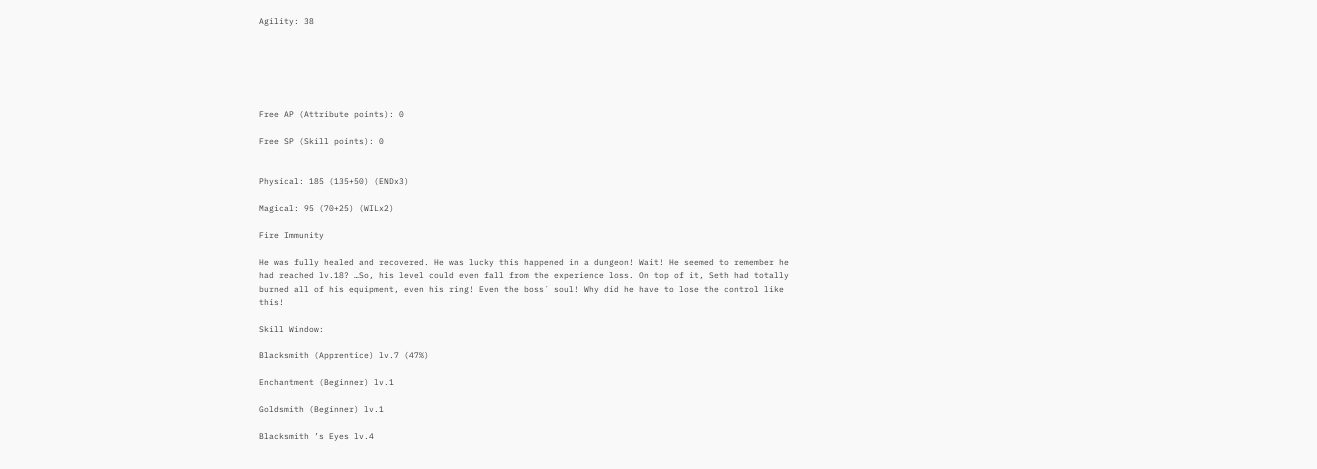Agility: 38






Free AP (Attribute points): 0

Free SP (Skill points): 0


Physical: 185 (135+50) (ENDx3)

Magical: 95 (70+25) (WILx2)

Fire Immunity

He was fully healed and recovered. He was lucky this happened in a dungeon! Wait! He seemed to remember he had reached lv.18? …So, his level could even fall from the experience loss. On top of it, Seth had totally burned all of his equipment, even his ring! Even the boss´ soul! Why did he have to lose the control like this!

Skill Window:

Blacksmith (Apprentice) lv.7 (47%)

Enchantment (Beginner) lv.1

Goldsmith (Beginner) lv.1

Blacksmith ’s Eyes lv.4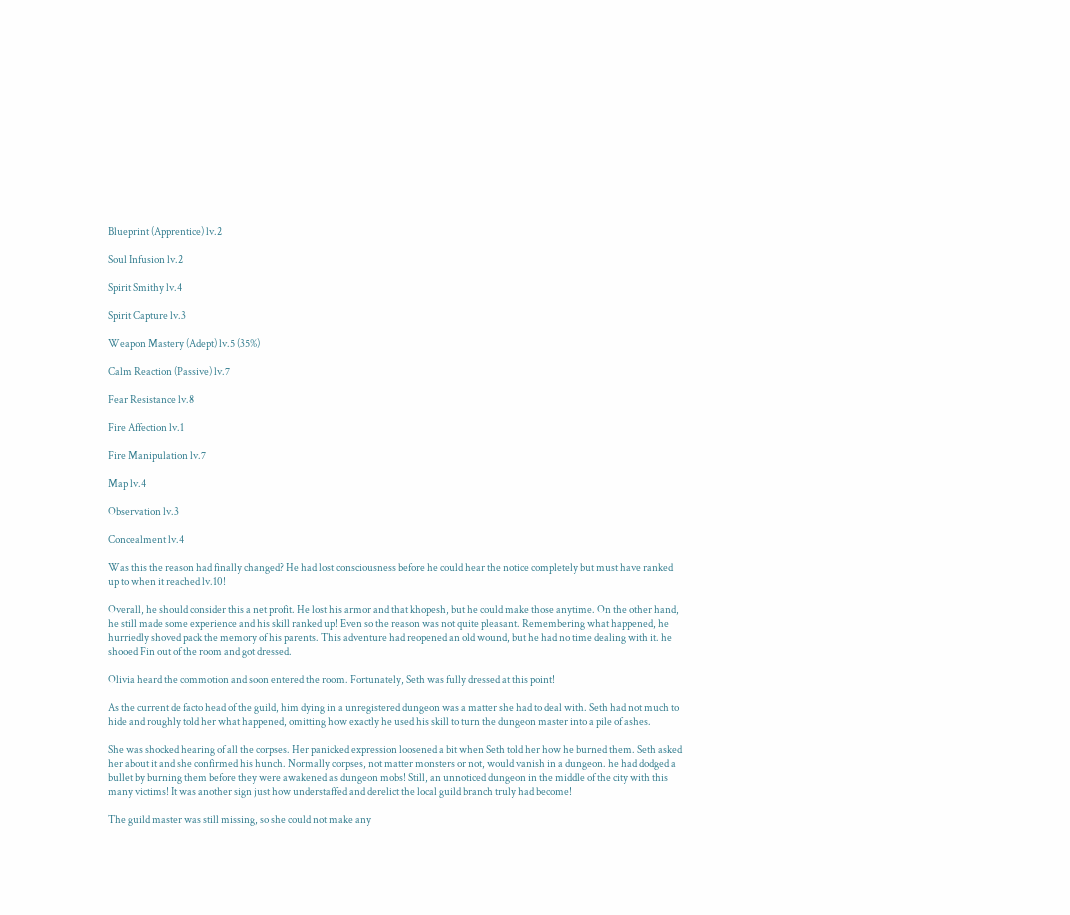Blueprint (Apprentice) lv.2

Soul Infusion lv.2

Spirit Smithy lv.4

Spirit Capture lv.3

Weapon Mastery (Adept) lv.5 (35%)

Calm Reaction (Passive) lv.7

Fear Resistance lv.8

Fire Affection lv.1

Fire Manipulation lv.7

Map lv.4

Observation lv.3

Concealment lv.4

Was this the reason had finally changed? He had lost consciousness before he could hear the notice completely but must have ranked up to when it reached lv.10!

Overall, he should consider this a net profit. He lost his armor and that khopesh, but he could make those anytime. On the other hand, he still made some experience and his skill ranked up! Even so the reason was not quite pleasant. Remembering what happened, he hurriedly shoved pack the memory of his parents. This adventure had reopened an old wound, but he had no time dealing with it. he shooed Fin out of the room and got dressed.

Olivia heard the commotion and soon entered the room. Fortunately, Seth was fully dressed at this point!

As the current de facto head of the guild, him dying in a unregistered dungeon was a matter she had to deal with. Seth had not much to hide and roughly told her what happened, omitting how exactly he used his skill to turn the dungeon master into a pile of ashes.

She was shocked hearing of all the corpses. Her panicked expression loosened a bit when Seth told her how he burned them. Seth asked her about it and she confirmed his hunch. Normally corpses, not matter monsters or not, would vanish in a dungeon. he had dodged a bullet by burning them before they were awakened as dungeon mobs! Still, an unnoticed dungeon in the middle of the city with this many victims! It was another sign just how understaffed and derelict the local guild branch truly had become!

The guild master was still missing, so she could not make any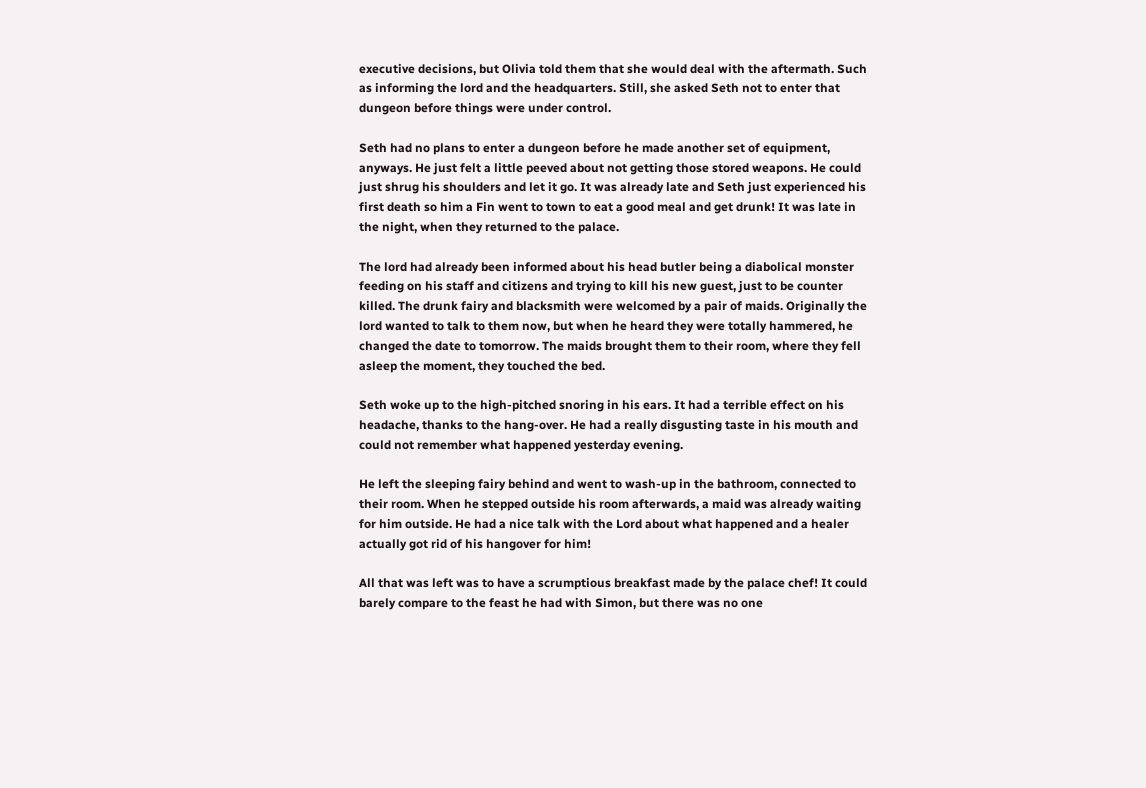executive decisions, but Olivia told them that she would deal with the aftermath. Such as informing the lord and the headquarters. Still, she asked Seth not to enter that dungeon before things were under control.

Seth had no plans to enter a dungeon before he made another set of equipment, anyways. He just felt a little peeved about not getting those stored weapons. He could just shrug his shoulders and let it go. It was already late and Seth just experienced his first death so him a Fin went to town to eat a good meal and get drunk! It was late in the night, when they returned to the palace.

The lord had already been informed about his head butler being a diabolical monster feeding on his staff and citizens and trying to kill his new guest, just to be counter killed. The drunk fairy and blacksmith were welcomed by a pair of maids. Originally the lord wanted to talk to them now, but when he heard they were totally hammered, he changed the date to tomorrow. The maids brought them to their room, where they fell asleep the moment, they touched the bed.

Seth woke up to the high-pitched snoring in his ears. It had a terrible effect on his headache, thanks to the hang-over. He had a really disgusting taste in his mouth and could not remember what happened yesterday evening.

He left the sleeping fairy behind and went to wash-up in the bathroom, connected to their room. When he stepped outside his room afterwards, a maid was already waiting for him outside. He had a nice talk with the Lord about what happened and a healer actually got rid of his hangover for him!

All that was left was to have a scrumptious breakfast made by the palace chef! It could barely compare to the feast he had with Simon, but there was no one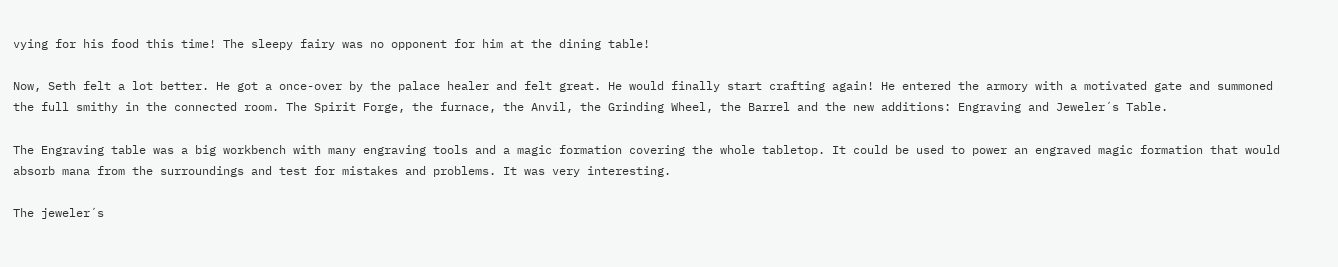vying for his food this time! The sleepy fairy was no opponent for him at the dining table!

Now, Seth felt a lot better. He got a once-over by the palace healer and felt great. He would finally start crafting again! He entered the armory with a motivated gate and summoned the full smithy in the connected room. The Spirit Forge, the furnace, the Anvil, the Grinding Wheel, the Barrel and the new additions: Engraving and Jeweler´s Table.

The Engraving table was a big workbench with many engraving tools and a magic formation covering the whole tabletop. It could be used to power an engraved magic formation that would absorb mana from the surroundings and test for mistakes and problems. It was very interesting.

The jeweler´s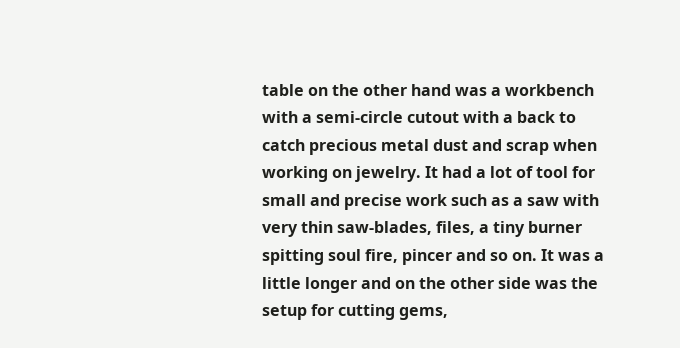table on the other hand was a workbench with a semi-circle cutout with a back to catch precious metal dust and scrap when working on jewelry. It had a lot of tool for small and precise work such as a saw with very thin saw-blades, files, a tiny burner spitting soul fire, pincer and so on. It was a little longer and on the other side was the setup for cutting gems,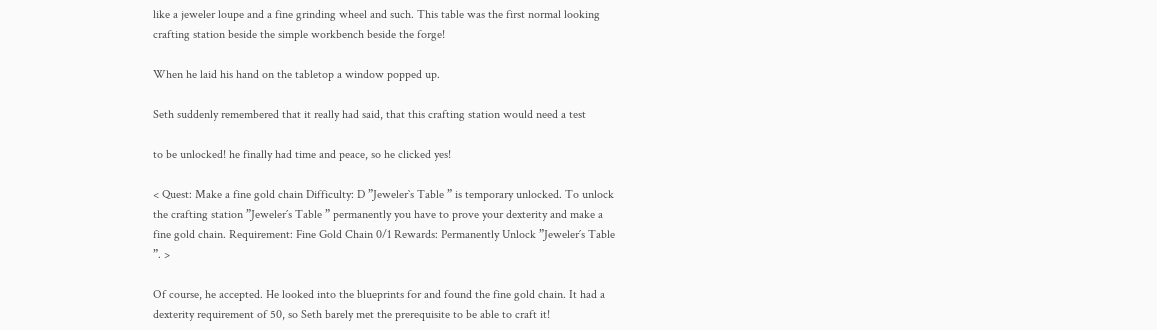like a jeweler loupe and a fine grinding wheel and such. This table was the first normal looking crafting station beside the simple workbench beside the forge!

When he laid his hand on the tabletop a window popped up.

Seth suddenly remembered that it really had said, that this crafting station would need a test

to be unlocked! he finally had time and peace, so he clicked yes!

< Quest: Make a fine gold chain Difficulty: D ”Jeweler`s Table ” is temporary unlocked. To unlock the crafting station ”Jeweler´s Table ” permanently you have to prove your dexterity and make a fine gold chain. Requirement: Fine Gold Chain 0/1 Rewards: Permanently Unlock ”Jeweler´s Table ”. >

Of course, he accepted. He looked into the blueprints for and found the fine gold chain. It had a dexterity requirement of 50, so Seth barely met the prerequisite to be able to craft it!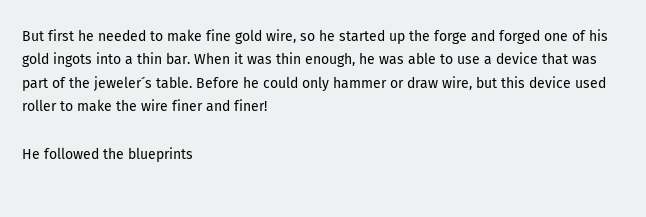But first he needed to make fine gold wire, so he started up the forge and forged one of his gold ingots into a thin bar. When it was thin enough, he was able to use a device that was part of the jeweler´s table. Before he could only hammer or draw wire, but this device used roller to make the wire finer and finer!

He followed the blueprints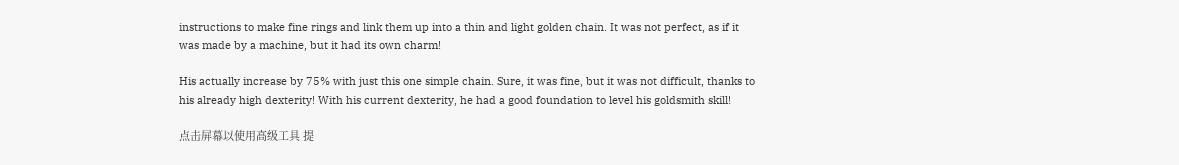instructions to make fine rings and link them up into a thin and light golden chain. It was not perfect, as if it was made by a machine, but it had its own charm!

His actually increase by 75% with just this one simple chain. Sure, it was fine, but it was not difficult, thanks to his already high dexterity! With his current dexterity, he had a good foundation to level his goldsmith skill!

点击屏幕以使用高级工具 提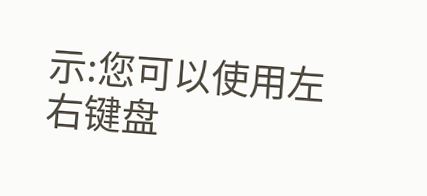示:您可以使用左右键盘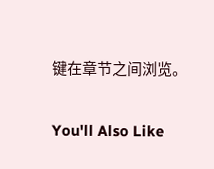键在章节之间浏览。

You'll Also Like